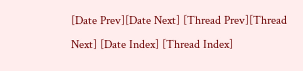[Date Prev][Date Next] [Thread Prev][Thread Next] [Date Index] [Thread Index]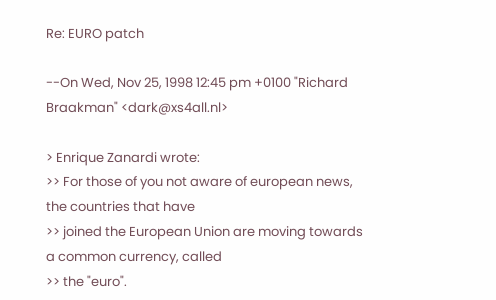Re: EURO patch

--On Wed, Nov 25, 1998 12:45 pm +0100 "Richard Braakman" <dark@xs4all.nl>

> Enrique Zanardi wrote:
>> For those of you not aware of european news, the countries that have
>> joined the European Union are moving towards a common currency, called
>> the "euro".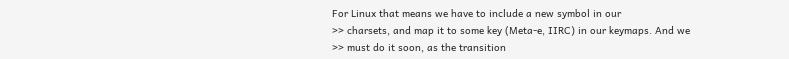For Linux that means we have to include a new symbol in our
>> charsets, and map it to some key (Meta-e, IIRC) in our keymaps. And we
>> must do it soon, as the transition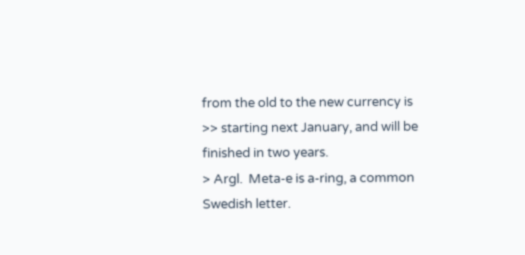from the old to the new currency is
>> starting next January, and will be finished in two years.
> Argl.  Meta-e is a-ring, a common Swedish letter.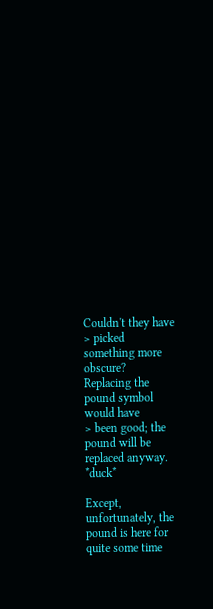Couldn't they have
> picked something more obscure?  Replacing the pound symbol would have
> been good; the pound will be replaced anyway.  *duck*

Except, unfortunately, the pound is here for quite some time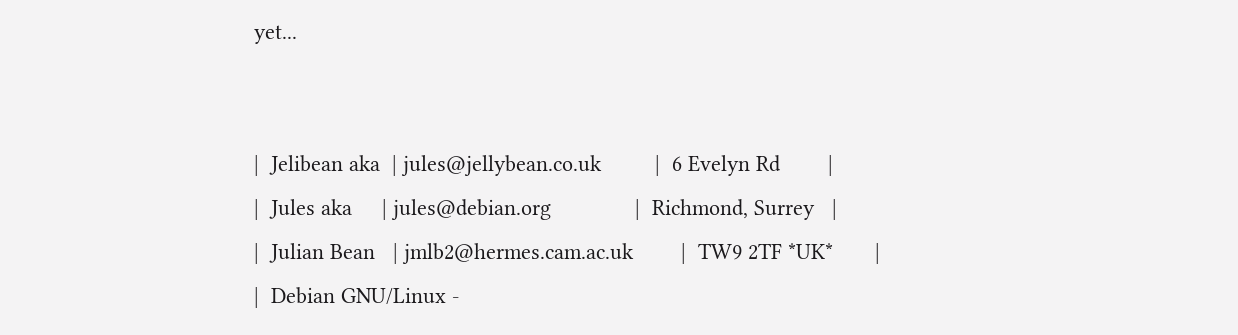yet...


|  Jelibean aka  | jules@jellybean.co.uk         |  6 Evelyn Rd        |
|  Jules aka     | jules@debian.org              |  Richmond, Surrey   |
|  Julian Bean   | jmlb2@hermes.cam.ac.uk        |  TW9 2TF *UK*       |
|  Debian GNU/Linux -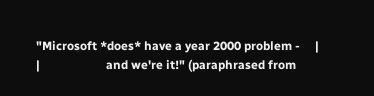"Microsoft *does* have a year 2000 problem -     |
|                      and we're it!" (paraphrased from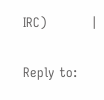IRC)           |

Reply to: